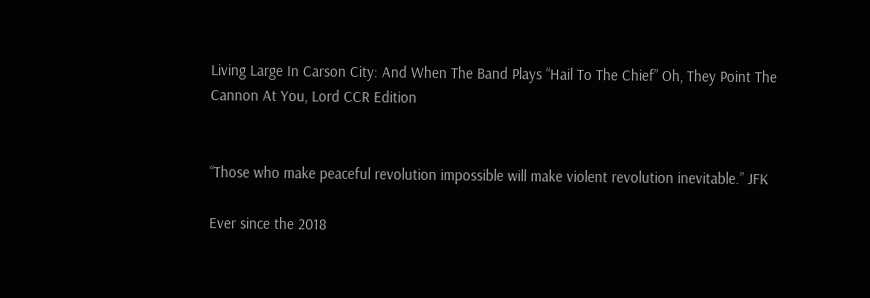Living Large In Carson City: And When The Band Plays “Hail To The Chief” Oh, They Point The Cannon At You, Lord CCR Edition


“Those who make peaceful revolution impossible will make violent revolution inevitable.” JFK

Ever since the 2018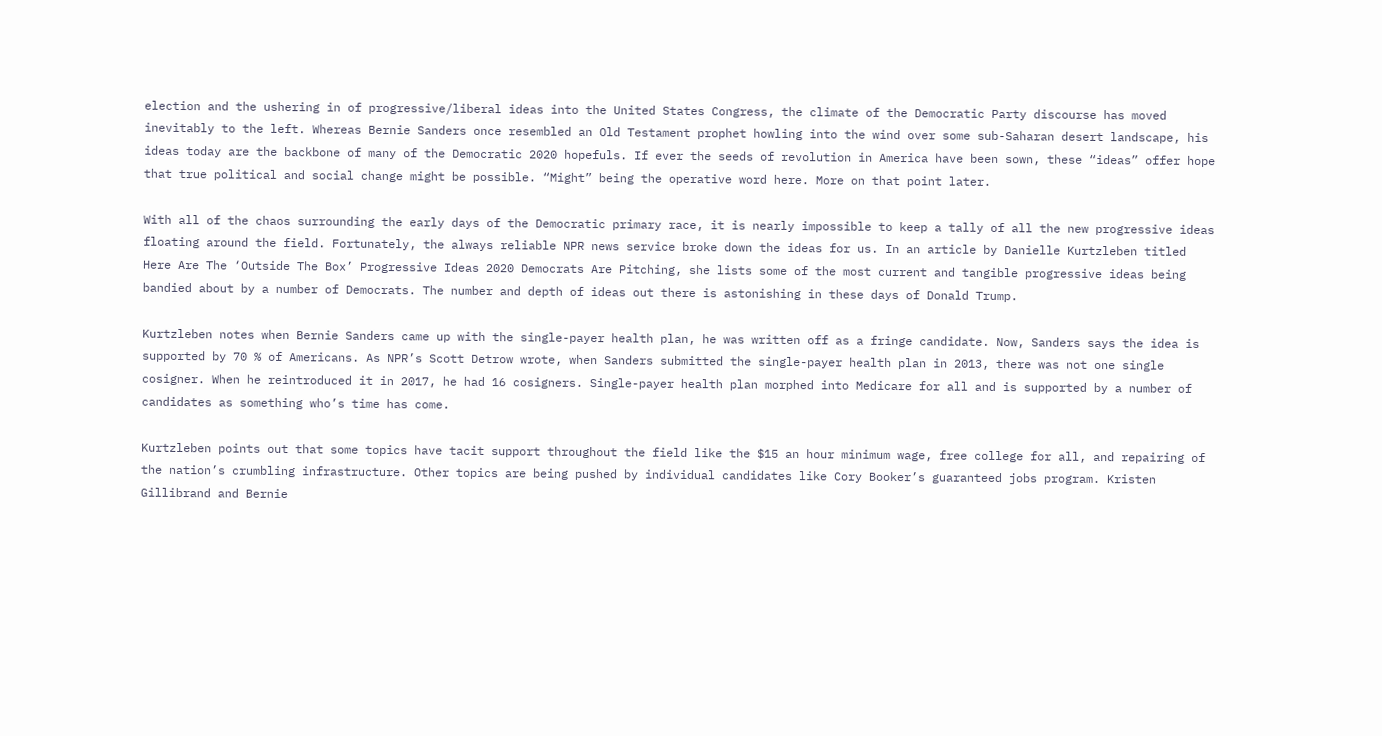election and the ushering in of progressive/liberal ideas into the United States Congress, the climate of the Democratic Party discourse has moved inevitably to the left. Whereas Bernie Sanders once resembled an Old Testament prophet howling into the wind over some sub-Saharan desert landscape, his ideas today are the backbone of many of the Democratic 2020 hopefuls. If ever the seeds of revolution in America have been sown, these “ideas” offer hope that true political and social change might be possible. “Might” being the operative word here. More on that point later.

With all of the chaos surrounding the early days of the Democratic primary race, it is nearly impossible to keep a tally of all the new progressive ideas floating around the field. Fortunately, the always reliable NPR news service broke down the ideas for us. In an article by Danielle Kurtzleben titled Here Are The ‘Outside The Box’ Progressive Ideas 2020 Democrats Are Pitching, she lists some of the most current and tangible progressive ideas being bandied about by a number of Democrats. The number and depth of ideas out there is astonishing in these days of Donald Trump.

Kurtzleben notes when Bernie Sanders came up with the single-payer health plan, he was written off as a fringe candidate. Now, Sanders says the idea is supported by 70 % of Americans. As NPR’s Scott Detrow wrote, when Sanders submitted the single-payer health plan in 2013, there was not one single cosigner. When he reintroduced it in 2017, he had 16 cosigners. Single-payer health plan morphed into Medicare for all and is supported by a number of candidates as something who’s time has come.

Kurtzleben points out that some topics have tacit support throughout the field like the $15 an hour minimum wage, free college for all, and repairing of the nation’s crumbling infrastructure. Other topics are being pushed by individual candidates like Cory Booker’s guaranteed jobs program. Kristen Gillibrand and Bernie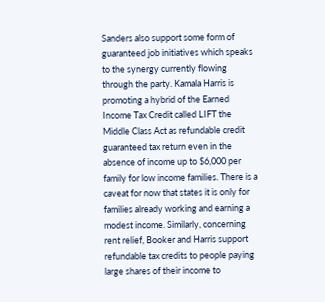Sanders also support some form of guaranteed job initiatives which speaks to the synergy currently flowing through the party. Kamala Harris is promoting a hybrid of the Earned Income Tax Credit called LIFT the Middle Class Act as refundable credit guaranteed tax return even in the absence of income up to $6,000 per family for low income families. There is a caveat for now that states it is only for families already working and earning a modest income. Similarly, concerning rent relief, Booker and Harris support refundable tax credits to people paying large shares of their income to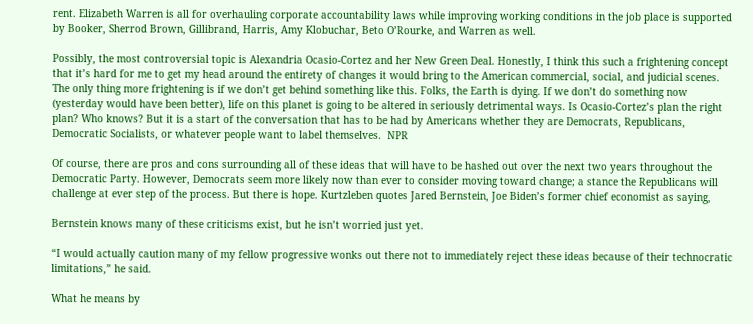rent. Elizabeth Warren is all for overhauling corporate accountability laws while improving working conditions in the job place is supported by Booker, Sherrod Brown, Gillibrand, Harris, Amy Klobuchar, Beto O’Rourke, and Warren as well.

Possibly, the most controversial topic is Alexandria Ocasio-Cortez and her New Green Deal. Honestly, I think this such a frightening concept that it’s hard for me to get my head around the entirety of changes it would bring to the American commercial, social, and judicial scenes. The only thing more frightening is if we don’t get behind something like this. Folks, the Earth is dying. If we don’t do something now (yesterday would have been better), life on this planet is going to be altered in seriously detrimental ways. Is Ocasio-Cortez’s plan the right plan? Who knows? But it is a start of the conversation that has to be had by Americans whether they are Democrats, Republicans, Democratic Socialists, or whatever people want to label themselves.  NPR

Of course, there are pros and cons surrounding all of these ideas that will have to be hashed out over the next two years throughout the Democratic Party. However, Democrats seem more likely now than ever to consider moving toward change; a stance the Republicans will challenge at ever step of the process. But there is hope. Kurtzleben quotes Jared Bernstein, Joe Biden’s former chief economist as saying,

Bernstein knows many of these criticisms exist, but he isn’t worried just yet.

“I would actually caution many of my fellow progressive wonks out there not to immediately reject these ideas because of their technocratic limitations,” he said.

What he means by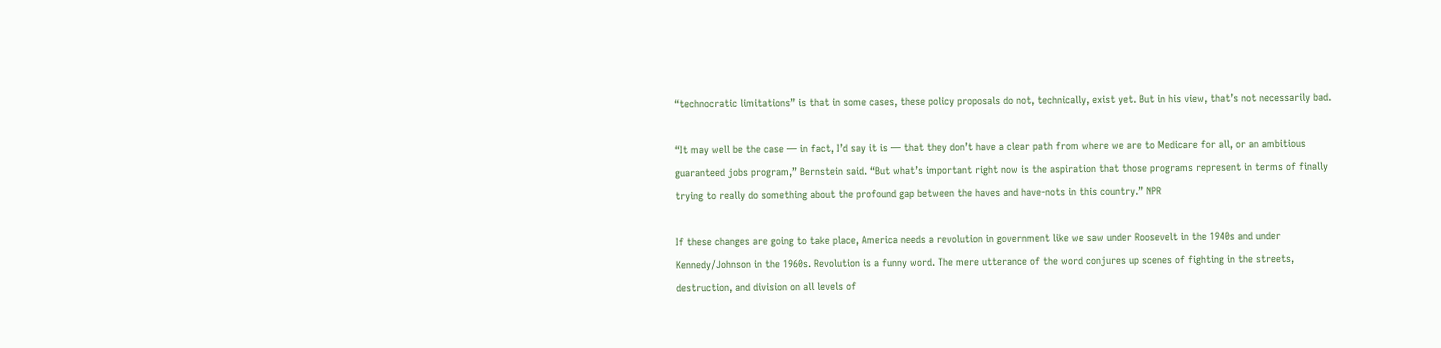“technocratic limitations” is that in some cases, these policy proposals do not, technically, exist yet. But in his view, that’s not necessarily bad.

“It may well be the case — in fact, I’d say it is — that they don’t have a clear path from where we are to Medicare for all, or an ambitious guaranteed jobs program,” Bernstein said. “But what’s important right now is the aspiration that those programs represent in terms of finally trying to really do something about the profound gap between the haves and have-nots in this country.” NPR

If these changes are going to take place, America needs a revolution in government like we saw under Roosevelt in the 1940s and under Kennedy/Johnson in the 1960s. Revolution is a funny word. The mere utterance of the word conjures up scenes of fighting in the streets, destruction, and division on all levels of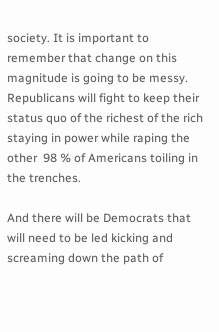society. It is important to remember that change on this magnitude is going to be messy. Republicans will fight to keep their status quo of the richest of the rich staying in power while raping the other  98 % of Americans toiling in the trenches.

And there will be Democrats that will need to be led kicking and screaming down the path of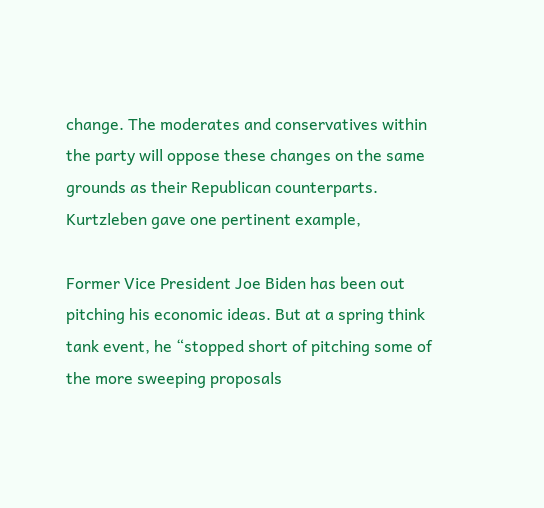change. The moderates and conservatives within the party will oppose these changes on the same grounds as their Republican counterparts. Kurtzleben gave one pertinent example,

Former Vice President Joe Biden has been out pitching his economic ideas. But at a spring think tank event, he “stopped short of pitching some of the more sweeping proposals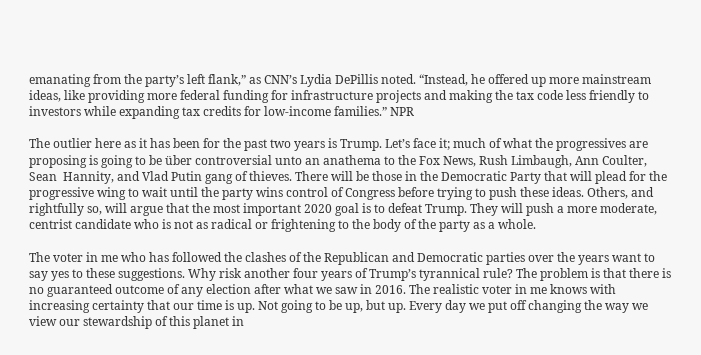emanating from the party’s left flank,” as CNN’s Lydia DePillis noted. “Instead, he offered up more mainstream ideas, like providing more federal funding for infrastructure projects and making the tax code less friendly to investors while expanding tax credits for low-income families.” NPR

The outlier here as it has been for the past two years is Trump. Let’s face it; much of what the progressives are proposing is going to be über controversial unto an anathema to the Fox News, Rush Limbaugh, Ann Coulter, Sean  Hannity, and Vlad Putin gang of thieves. There will be those in the Democratic Party that will plead for the progressive wing to wait until the party wins control of Congress before trying to push these ideas. Others, and rightfully so, will argue that the most important 2020 goal is to defeat Trump. They will push a more moderate, centrist candidate who is not as radical or frightening to the body of the party as a whole.

The voter in me who has followed the clashes of the Republican and Democratic parties over the years want to say yes to these suggestions. Why risk another four years of Trump’s tyrannical rule? The problem is that there is no guaranteed outcome of any election after what we saw in 2016. The realistic voter in me knows with increasing certainty that our time is up. Not going to be up, but up. Every day we put off changing the way we view our stewardship of this planet in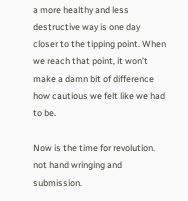a more healthy and less destructive way is one day closer to the tipping point. When we reach that point, it won’t make a damn bit of difference how cautious we felt like we had to be.

Now is the time for revolution. not hand wringing and submission.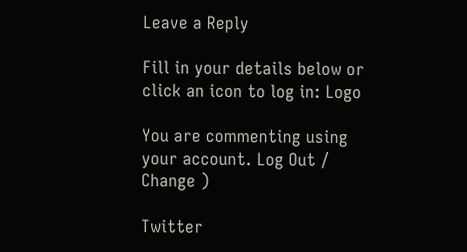Leave a Reply

Fill in your details below or click an icon to log in: Logo

You are commenting using your account. Log Out /  Change )

Twitter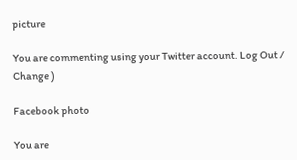picture

You are commenting using your Twitter account. Log Out /  Change )

Facebook photo

You are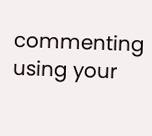commenting using your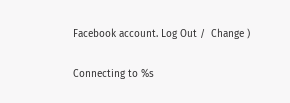Facebook account. Log Out /  Change )

Connecting to %s